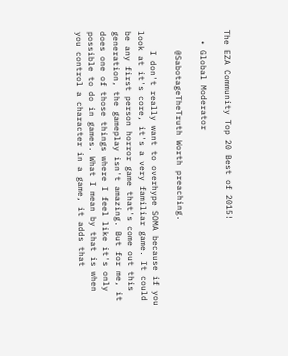The EZA Community Top 20 Best of 2015!

  • Global Moderator

    @SabotageTheTruth Worth preaching.

    I don't really want to overhype SOMA because if you look at it's core, it's a very familiar game. It could be any first person horror game that's come out this generation, the gameplay isn't amazing. But for me, it does one of those things where I feel like it's only possible to do in games. What I mean by that is when you control a character in a game, it adds that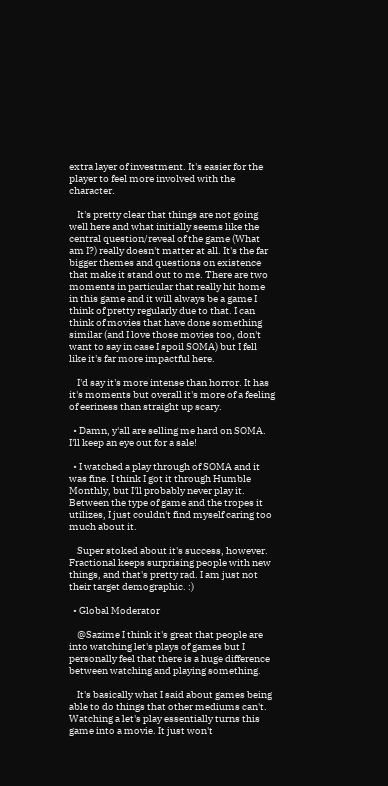extra layer of investment. It's easier for the player to feel more involved with the character.

    It's pretty clear that things are not going well here and what initially seems like the central question/reveal of the game (What am I?) really doesn't matter at all. It's the far bigger themes and questions on existence that make it stand out to me. There are two moments in particular that really hit home in this game and it will always be a game I think of pretty regularly due to that. I can think of movies that have done something similar (and I love those movies too, don't want to say in case I spoil SOMA) but I fell like it's far more impactful here.

    I'd say it's more intense than horror. It has it's moments but overall it's more of a feeling of eeriness than straight up scary.

  • Damn, y'all are selling me hard on SOMA. I'll keep an eye out for a sale!

  • I watched a play through of SOMA and it was fine. I think I got it through Humble Monthly, but I'll probably never play it. Between the type of game and the tropes it utilizes, I just couldn't find myself caring too much about it.

    Super stoked about it's success, however. Fractional keeps surprising people with new things, and that's pretty rad. I am just not their target demographic. :)

  • Global Moderator

    @Sazime I think it's great that people are into watching let's plays of games but I personally feel that there is a huge difference between watching and playing something.

    It's basically what I said about games being able to do things that other mediums can't. Watching a let's play essentially turns this game into a movie. It just won't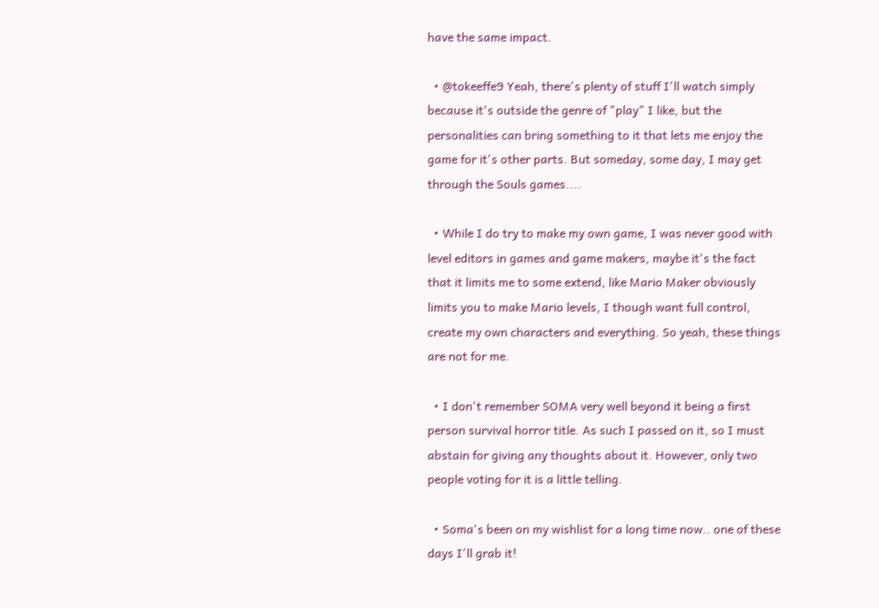have the same impact.

  • @tokeeffe9 Yeah, there's plenty of stuff I'll watch simply because it's outside the genre of "play" I like, but the personalities can bring something to it that lets me enjoy the game for it's other parts. But someday, some day, I may get through the Souls games....

  • While I do try to make my own game, I was never good with level editors in games and game makers, maybe it's the fact that it limits me to some extend, like Mario Maker obviously limits you to make Mario levels, I though want full control, create my own characters and everything. So yeah, these things are not for me.

  • I don't remember SOMA very well beyond it being a first person survival horror title. As such I passed on it, so I must abstain for giving any thoughts about it. However, only two people voting for it is a little telling.

  • Soma's been on my wishlist for a long time now.. one of these days I'll grab it!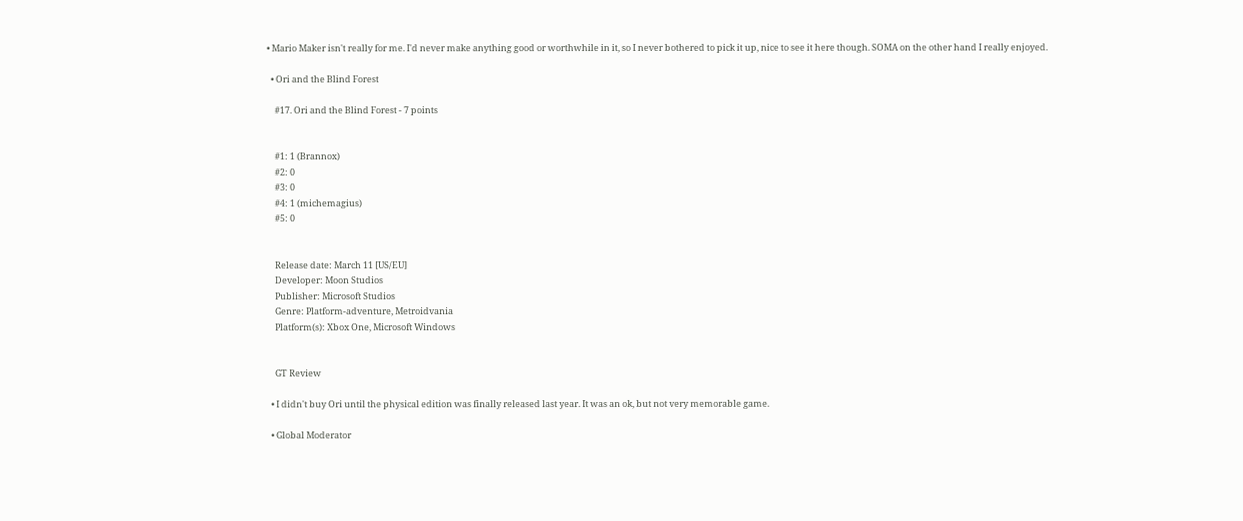• Mario Maker isn't really for me. I'd never make anything good or worthwhile in it, so I never bothered to pick it up, nice to see it here though. SOMA on the other hand I really enjoyed.

  • Ori and the Blind Forest

    #17. Ori and the Blind Forest - 7 points


    #1: 1 (Brannox)
    #2: 0
    #3: 0
    #4: 1 (michemagius)
    #5: 0


    Release date: March 11 [US/EU]
    Developer: Moon Studios
    Publisher: Microsoft Studios
    Genre: Platform-adventure, Metroidvania
    Platform(s): Xbox One, Microsoft Windows


    GT Review

  • I didn't buy Ori until the physical edition was finally released last year. It was an ok, but not very memorable game.

  • Global Moderator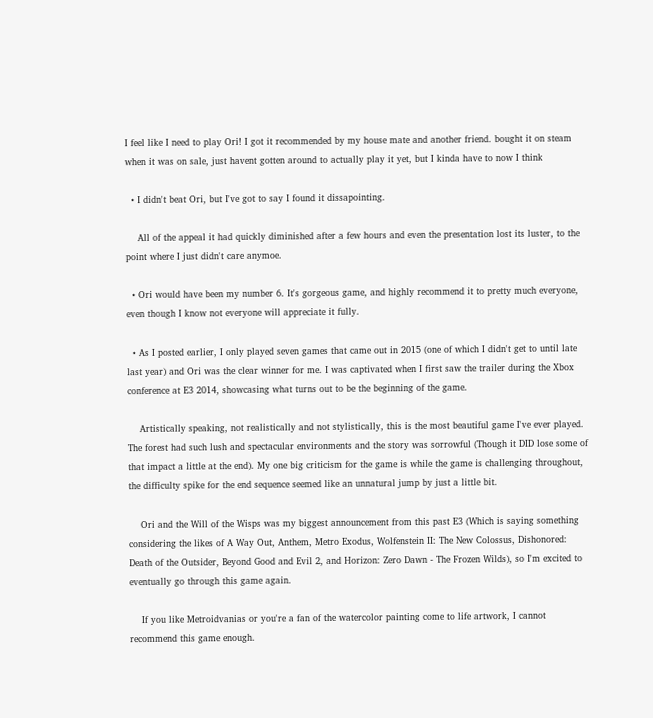I feel like I need to play Ori! I got it recommended by my house mate and another friend. bought it on steam when it was on sale, just havent gotten around to actually play it yet, but I kinda have to now I think

  • I didn't beat Ori, but I've got to say I found it dissapointing.

    All of the appeal it had quickly diminished after a few hours and even the presentation lost its luster, to the point where I just didn't care anymoe.

  • Ori would have been my number 6. It's gorgeous game, and highly recommend it to pretty much everyone, even though I know not everyone will appreciate it fully.

  • As I posted earlier, I only played seven games that came out in 2015 (one of which I didn't get to until late last year) and Ori was the clear winner for me. I was captivated when I first saw the trailer during the Xbox conference at E3 2014, showcasing what turns out to be the beginning of the game.

    Artistically speaking, not realistically and not stylistically, this is the most beautiful game I've ever played. The forest had such lush and spectacular environments and the story was sorrowful (Though it DID lose some of that impact a little at the end). My one big criticism for the game is while the game is challenging throughout, the difficulty spike for the end sequence seemed like an unnatural jump by just a little bit.

    Ori and the Will of the Wisps was my biggest announcement from this past E3 (Which is saying something considering the likes of A Way Out, Anthem, Metro Exodus, Wolfenstein II: The New Colossus, Dishonored: Death of the Outsider, Beyond Good and Evil 2, and Horizon: Zero Dawn - The Frozen Wilds), so I'm excited to eventually go through this game again.

    If you like Metroidvanias or you're a fan of the watercolor painting come to life artwork, I cannot recommend this game enough.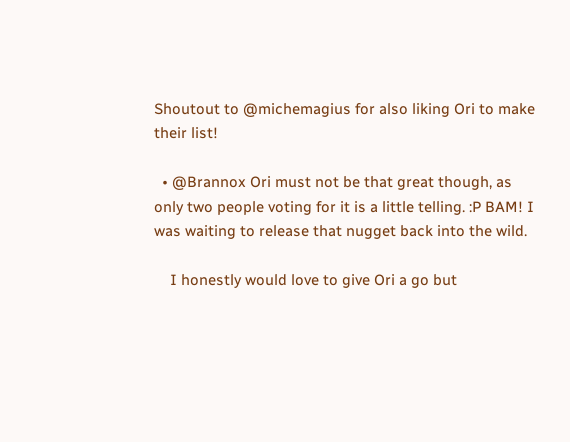Shoutout to @michemagius for also liking Ori to make their list!

  • @Brannox Ori must not be that great though, as only two people voting for it is a little telling. :P BAM! I was waiting to release that nugget back into the wild.

    I honestly would love to give Ori a go but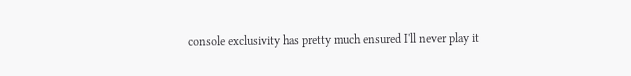console exclusivity has pretty much ensured I'll never play it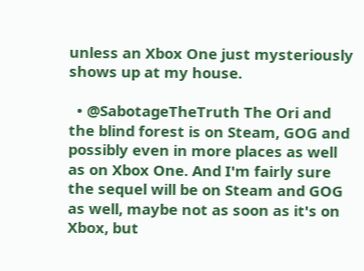unless an Xbox One just mysteriously shows up at my house.

  • @SabotageTheTruth The Ori and the blind forest is on Steam, GOG and possibly even in more places as well as on Xbox One. And I'm fairly sure the sequel will be on Steam and GOG as well, maybe not as soon as it's on Xbox, but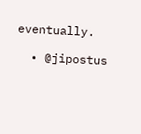eventually.

  • @jipostus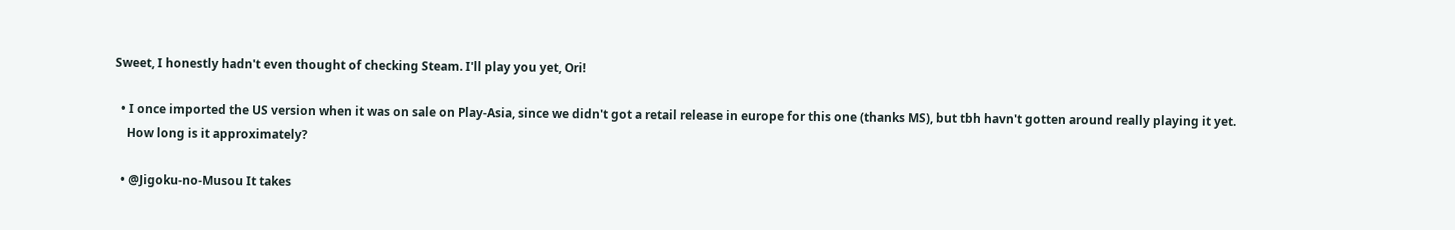Sweet, I honestly hadn't even thought of checking Steam. I'll play you yet, Ori!

  • I once imported the US version when it was on sale on Play-Asia, since we didn't got a retail release in europe for this one (thanks MS), but tbh havn't gotten around really playing it yet.
    How long is it approximately?

  • @Jigoku-no-Musou It takes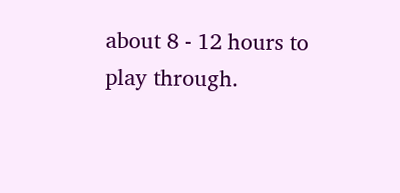about 8 - 12 hours to play through.